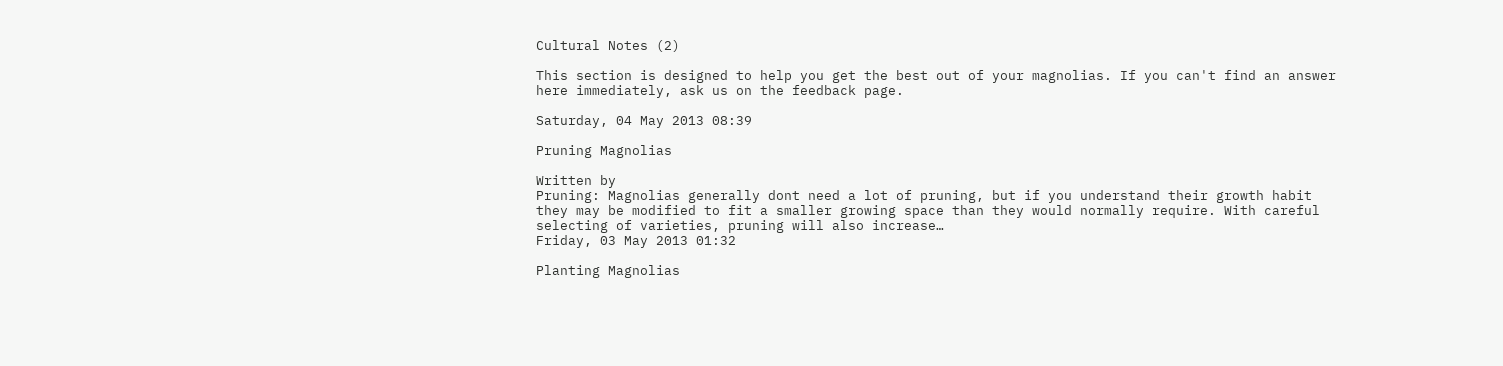Cultural Notes (2)

This section is designed to help you get the best out of your magnolias. If you can't find an answer here immediately, ask us on the feedback page.

Saturday, 04 May 2013 08:39

Pruning Magnolias

Written by
Pruning: Magnolias generally dont need a lot of pruning, but if you understand their growth habit they may be modified to fit a smaller growing space than they would normally require. With careful selecting of varieties, pruning will also increase…
Friday, 03 May 2013 01:32

Planting Magnolias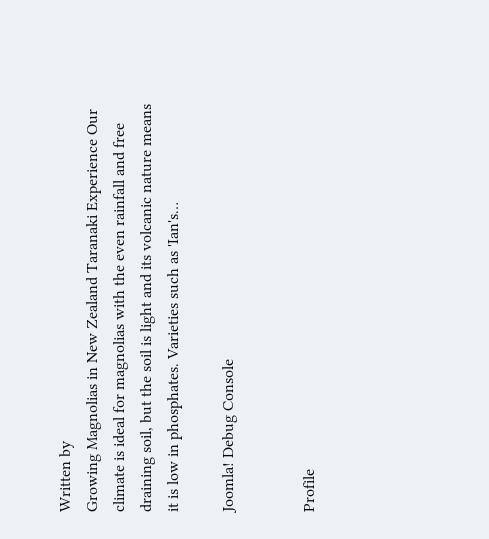Written by
Growing Magnolias in New Zealand Taranaki Experience Our climate is ideal for magnolias with the even rainfall and free draining soil, but the soil is light and its volcanic nature means it is low in phosphates. Varieties such as 'Ian's…

Joomla! Debug Console


Profile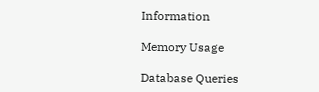Information

Memory Usage

Database Queries